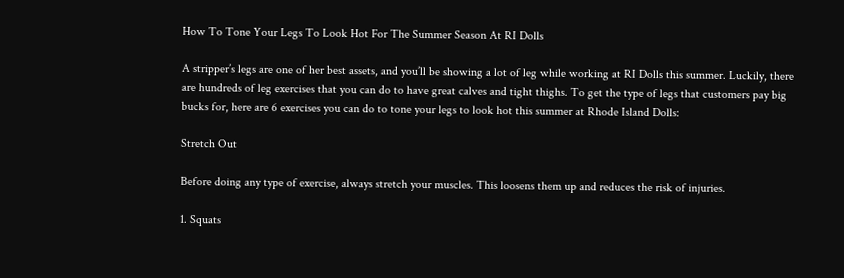How To Tone Your Legs To Look Hot For The Summer Season At RI Dolls

A stripper’s legs are one of her best assets, and you’ll be showing a lot of leg while working at RI Dolls this summer. Luckily, there are hundreds of leg exercises that you can do to have great calves and tight thighs. To get the type of legs that customers pay big bucks for, here are 6 exercises you can do to tone your legs to look hot this summer at Rhode Island Dolls:

Stretch Out

Before doing any type of exercise, always stretch your muscles. This loosens them up and reduces the risk of injuries.

1. Squats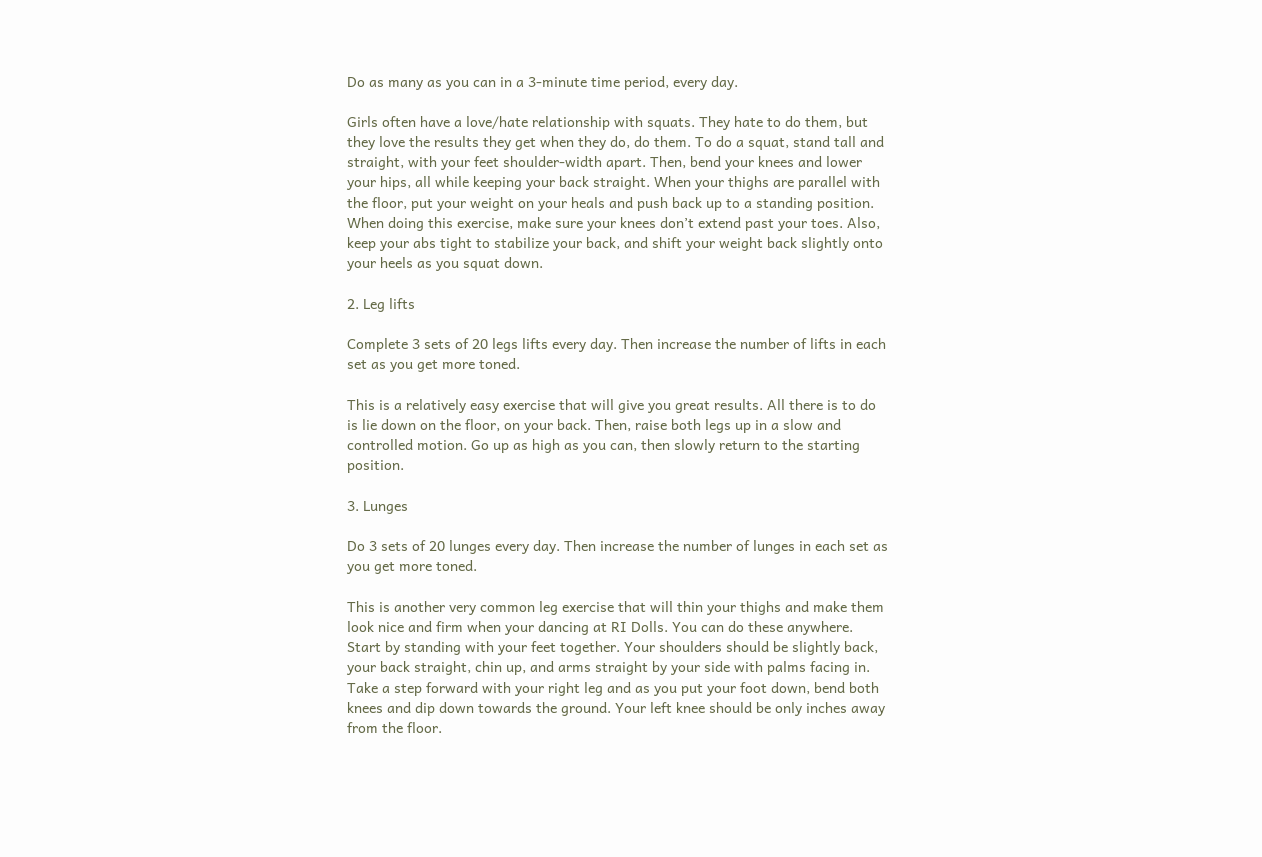Do as many as you can in a 3-minute time period, every day.

Girls often have a love/hate relationship with squats. They hate to do them, but they love the results they get when they do, do them. To do a squat, stand tall and straight, with your feet shoulder-width apart. Then, bend your knees and lower your hips, all while keeping your back straight. When your thighs are parallel with the floor, put your weight on your heals and push back up to a standing position. When doing this exercise, make sure your knees don’t extend past your toes. Also, keep your abs tight to stabilize your back, and shift your weight back slightly onto your heels as you squat down.

2. Leg lifts

Complete 3 sets of 20 legs lifts every day. Then increase the number of lifts in each set as you get more toned.

This is a relatively easy exercise that will give you great results. All there is to do is lie down on the floor, on your back. Then, raise both legs up in a slow and controlled motion. Go up as high as you can, then slowly return to the starting position.

3. Lunges

Do 3 sets of 20 lunges every day. Then increase the number of lunges in each set as you get more toned.

This is another very common leg exercise that will thin your thighs and make them look nice and firm when your dancing at RI Dolls. You can do these anywhere. Start by standing with your feet together. Your shoulders should be slightly back, your back straight, chin up, and arms straight by your side with palms facing in. Take a step forward with your right leg and as you put your foot down, bend both knees and dip down towards the ground. Your left knee should be only inches away from the floor.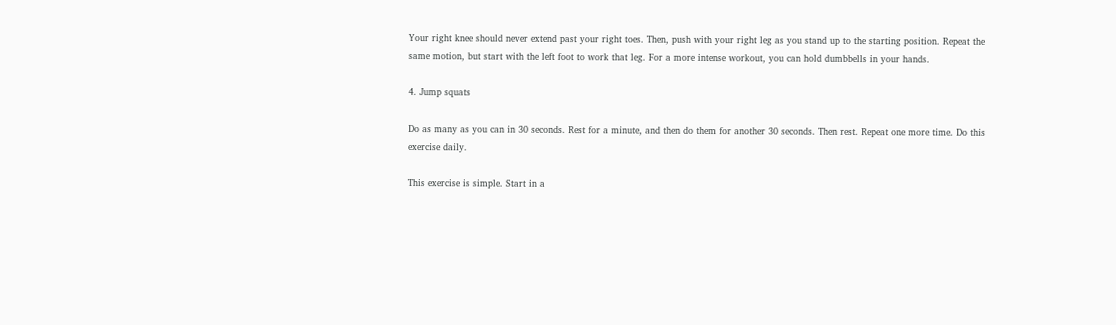Your right knee should never extend past your right toes. Then, push with your right leg as you stand up to the starting position. Repeat the same motion, but start with the left foot to work that leg. For a more intense workout, you can hold dumbbells in your hands.

4. Jump squats

Do as many as you can in 30 seconds. Rest for a minute, and then do them for another 30 seconds. Then rest. Repeat one more time. Do this exercise daily.

This exercise is simple. Start in a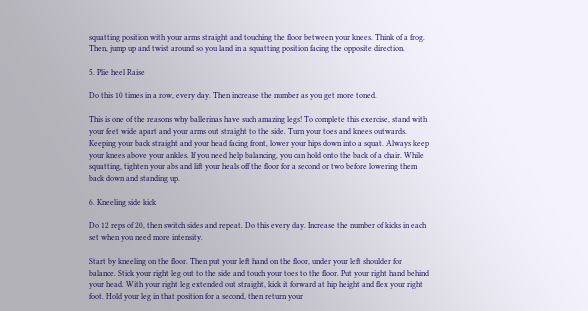squatting position with your arms straight and touching the floor between your knees. Think of a frog. Then, jump up and twist around so you land in a squatting position facing the opposite direction.

5. Plie heel Raise

Do this 10 times in a row, every day. Then increase the number as you get more toned.

This is one of the reasons why ballerinas have such amazing legs! To complete this exercise, stand with your feet wide apart and your arms out straight to the side. Turn your toes and knees outwards. Keeping your back straight and your head facing front, lower your hips down into a squat. Always keep your knees above your ankles. If you need help balancing, you can hold onto the back of a chair. While squatting, tighten your abs and lift your heals off the floor for a second or two before lowering them back down and standing up.

6. Kneeling side kick

Do 12 reps of 20, then switch sides and repeat. Do this every day. Increase the number of kicks in each set when you need more intensity.

Start by kneeling on the floor. Then put your left hand on the floor, under your left shoulder for balance. Stick your right leg out to the side and touch your toes to the floor. Put your right hand behind your head. With your right leg extended out straight, kick it forward at hip height and flex your right foot. Hold your leg in that position for a second, then return your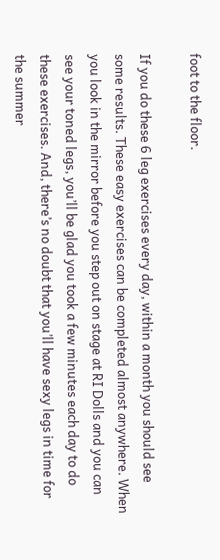foot to the floor.

If you do these 6 leg exercises every day, within a month you should see some results. These easy exercises can be completed almost anywhere. When you look in the mirror before you step out on stage at RI Dolls and you can see your toned legs, you’ll be glad you took a few minutes each day to do these exercises. And, there’s no doubt that you’ll have sexy legs in time for the summer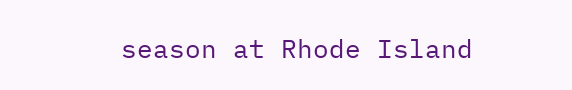season at Rhode Island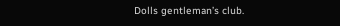Dolls gentleman’s club.